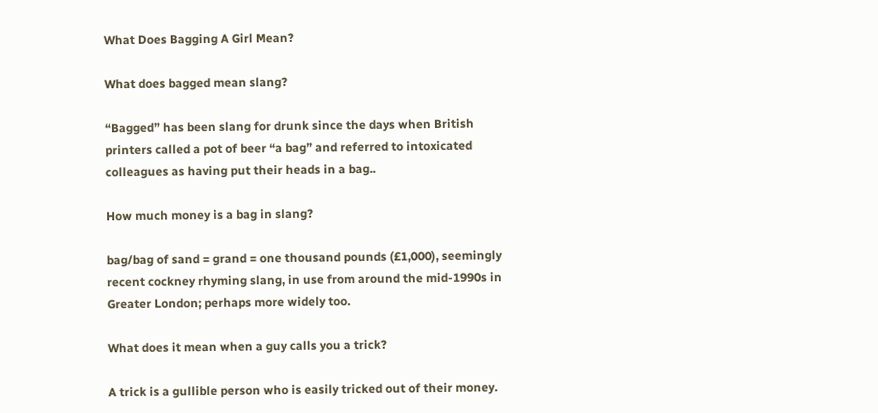What Does Bagging A Girl Mean?

What does bagged mean slang?

“Bagged” has been slang for drunk since the days when British printers called a pot of beer “a bag” and referred to intoxicated colleagues as having put their heads in a bag..

How much money is a bag in slang?

bag/bag of sand = grand = one thousand pounds (£1,000), seemingly recent cockney rhyming slang, in use from around the mid-1990s in Greater London; perhaps more widely too.

What does it mean when a guy calls you a trick?

A trick is a gullible person who is easily tricked out of their money.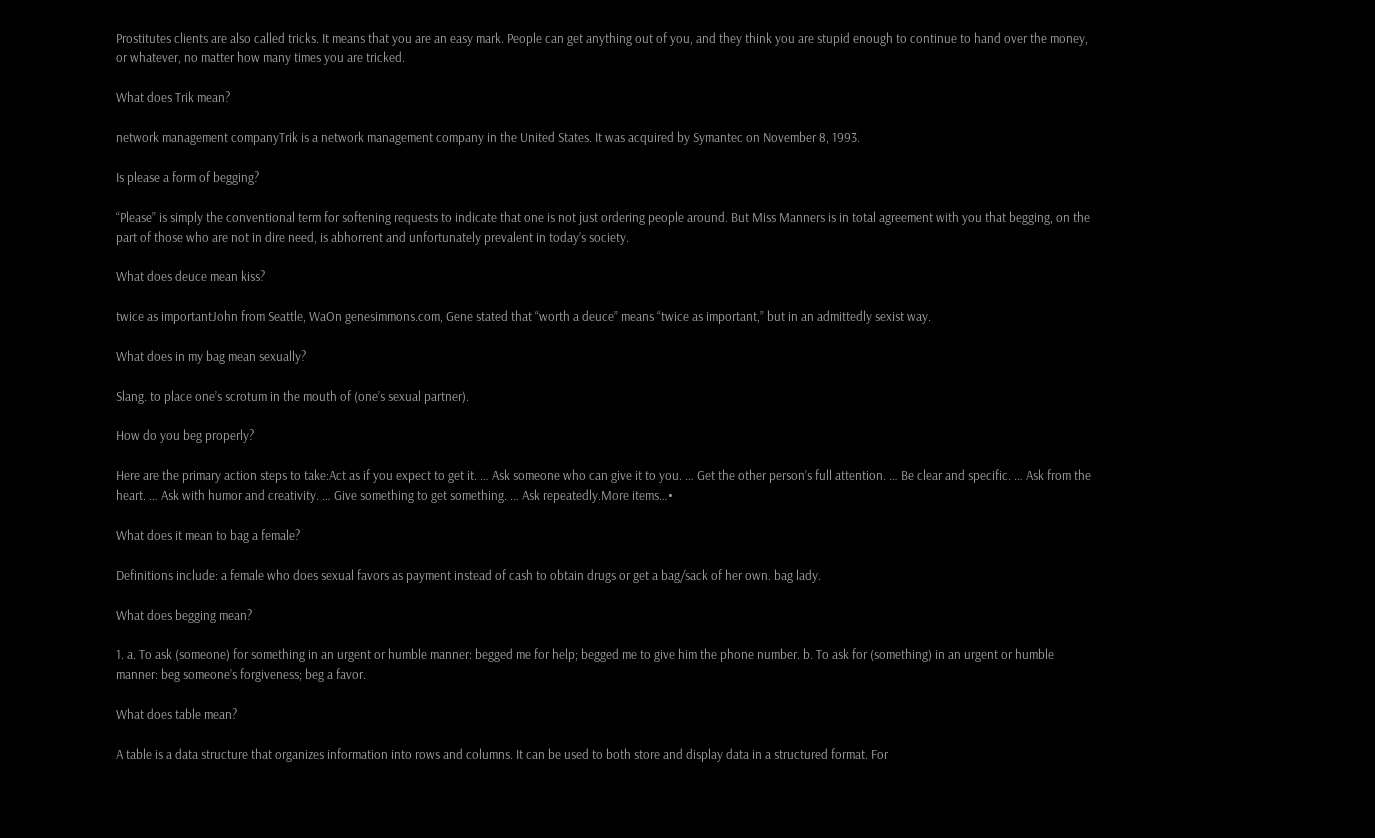Prostitutes clients are also called tricks. It means that you are an easy mark. People can get anything out of you, and they think you are stupid enough to continue to hand over the money, or whatever, no matter how many times you are tricked.

What does Trik mean?

network management companyTrik is a network management company in the United States. It was acquired by Symantec on November 8, 1993.

Is please a form of begging?

“Please” is simply the conventional term for softening requests to indicate that one is not just ordering people around. But Miss Manners is in total agreement with you that begging, on the part of those who are not in dire need, is abhorrent and unfortunately prevalent in today’s society.

What does deuce mean kiss?

twice as importantJohn from Seattle, WaOn genesimmons.com, Gene stated that “worth a deuce” means “twice as important,” but in an admittedly sexist way.

What does in my bag mean sexually?

Slang. to place one’s scrotum in the mouth of (one’s sexual partner).

How do you beg properly?

Here are the primary action steps to take:Act as if you expect to get it. … Ask someone who can give it to you. … Get the other person’s full attention. … Be clear and specific. … Ask from the heart. … Ask with humor and creativity. … Give something to get something. … Ask repeatedly.More items…•

What does it mean to bag a female?

Definitions include: a female who does sexual favors as payment instead of cash to obtain drugs or get a bag/sack of her own. bag lady.

What does begging mean?

1. a. To ask (someone) for something in an urgent or humble manner: begged me for help; begged me to give him the phone number. b. To ask for (something) in an urgent or humble manner: beg someone’s forgiveness; beg a favor.

What does table mean?

A table is a data structure that organizes information into rows and columns. It can be used to both store and display data in a structured format. For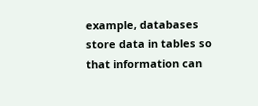example, databases store data in tables so that information can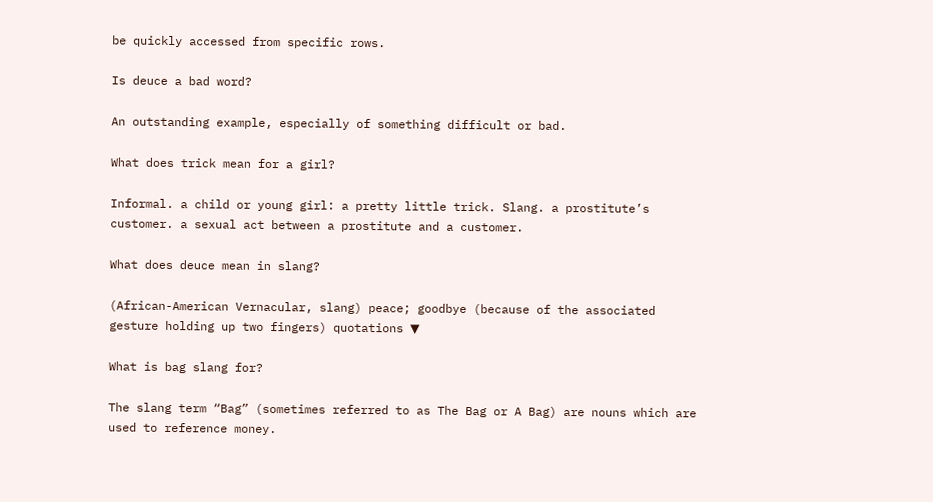be quickly accessed from specific rows.

Is deuce a bad word?

An outstanding example, especially of something difficult or bad.

What does trick mean for a girl?

Informal. a child or young girl: a pretty little trick. Slang. a prostitute’s customer. a sexual act between a prostitute and a customer.

What does deuce mean in slang?

(African-American Vernacular, slang) peace; goodbye (because of the associated gesture holding up two fingers) quotations ▼

What is bag slang for?

The slang term “Bag” (sometimes referred to as The Bag or A Bag) are nouns which are used to reference money.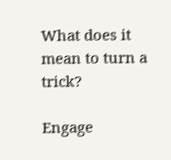What does it mean to turn a trick?

Engage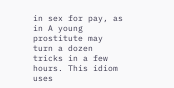in sex for pay, as in A young prostitute may turn a dozen tricks in a few hours. This idiom uses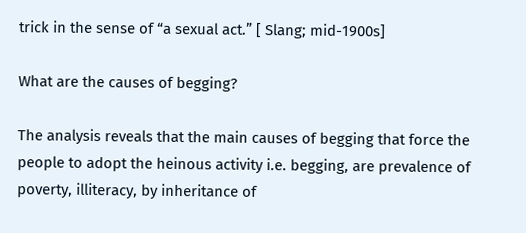trick in the sense of “a sexual act.” [ Slang; mid-1900s]

What are the causes of begging?

The analysis reveals that the main causes of begging that force the people to adopt the heinous activity i.e. begging, are prevalence of poverty, illiteracy, by inheritance of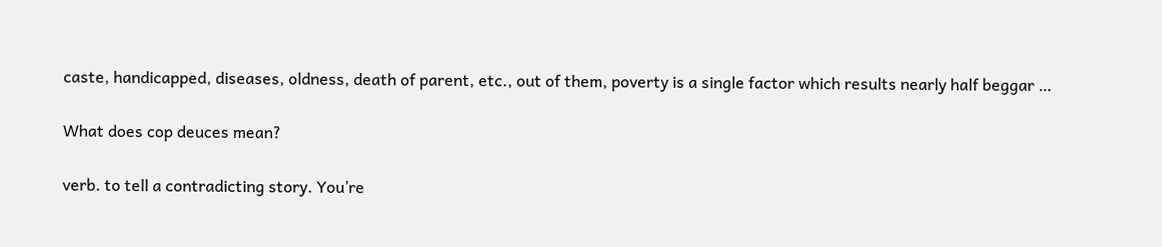caste, handicapped, diseases, oldness, death of parent, etc., out of them, poverty is a single factor which results nearly half beggar …

What does cop deuces mean?

verb. to tell a contradicting story. You’re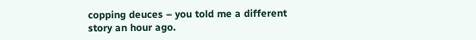copping deuces – you told me a different story an hour ago.